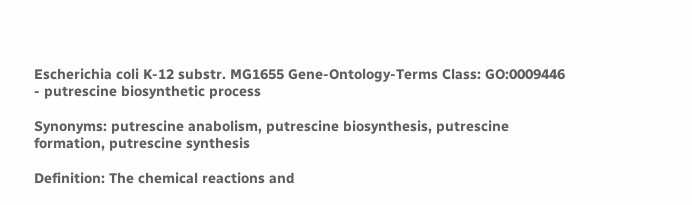Escherichia coli K-12 substr. MG1655 Gene-Ontology-Terms Class: GO:0009446 - putrescine biosynthetic process

Synonyms: putrescine anabolism, putrescine biosynthesis, putrescine formation, putrescine synthesis

Definition: The chemical reactions and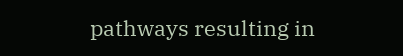pathways resulting in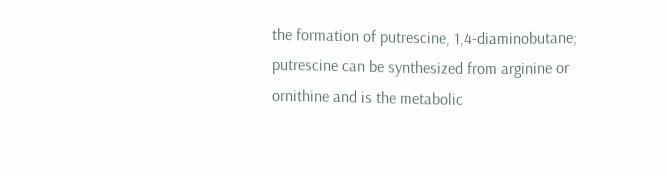the formation of putrescine, 1,4-diaminobutane; putrescine can be synthesized from arginine or ornithine and is the metabolic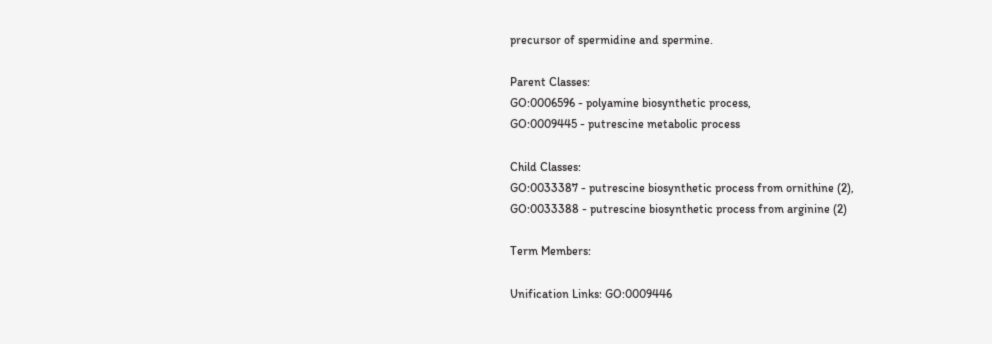precursor of spermidine and spermine.

Parent Classes:
GO:0006596 - polyamine biosynthetic process,
GO:0009445 - putrescine metabolic process

Child Classes:
GO:0033387 - putrescine biosynthetic process from ornithine (2),
GO:0033388 - putrescine biosynthetic process from arginine (2)

Term Members:

Unification Links: GO:0009446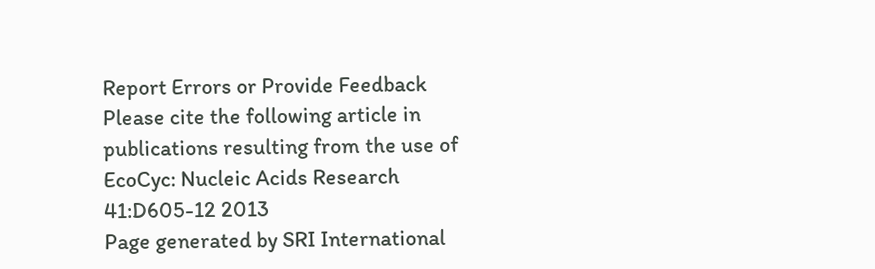Report Errors or Provide Feedback
Please cite the following article in publications resulting from the use of EcoCyc: Nucleic Acids Research 41:D605-12 2013
Page generated by SRI International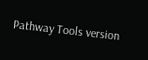Pathway Tools version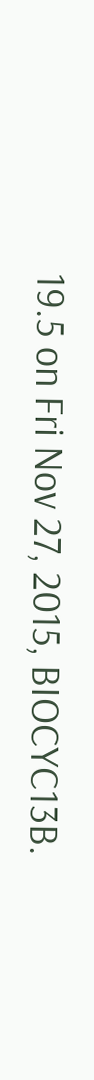19.5 on Fri Nov 27, 2015, BIOCYC13B.